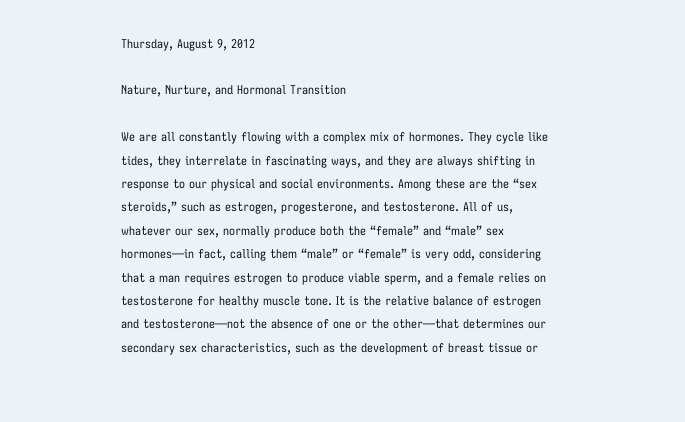Thursday, August 9, 2012

Nature, Nurture, and Hormonal Transition

We are all constantly flowing with a complex mix of hormones. They cycle like tides, they interrelate in fascinating ways, and they are always shifting in response to our physical and social environments. Among these are the “sex steroids,” such as estrogen, progesterone, and testosterone. All of us, whatever our sex, normally produce both the “female” and “male” sex hormones—in fact, calling them “male” or “female” is very odd, considering that a man requires estrogen to produce viable sperm, and a female relies on testosterone for healthy muscle tone. It is the relative balance of estrogen and testosterone—not the absence of one or the other—that determines our secondary sex characteristics, such as the development of breast tissue or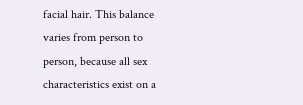facial hair. This balance varies from person to person, because all sex characteristics exist on a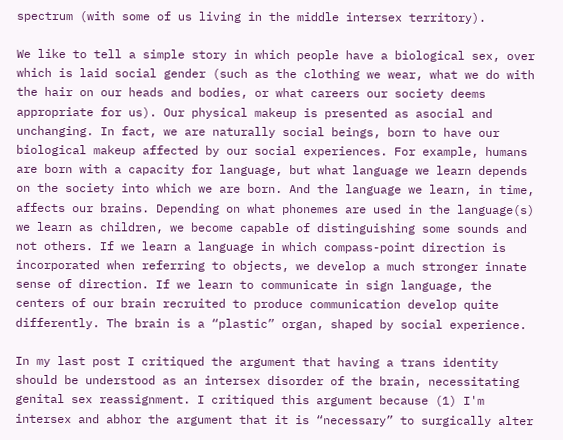spectrum (with some of us living in the middle intersex territory).

We like to tell a simple story in which people have a biological sex, over which is laid social gender (such as the clothing we wear, what we do with the hair on our heads and bodies, or what careers our society deems appropriate for us). Our physical makeup is presented as asocial and unchanging. In fact, we are naturally social beings, born to have our biological makeup affected by our social experiences. For example, humans are born with a capacity for language, but what language we learn depends on the society into which we are born. And the language we learn, in time, affects our brains. Depending on what phonemes are used in the language(s) we learn as children, we become capable of distinguishing some sounds and not others. If we learn a language in which compass-point direction is incorporated when referring to objects, we develop a much stronger innate sense of direction. If we learn to communicate in sign language, the centers of our brain recruited to produce communication develop quite differently. The brain is a “plastic” organ, shaped by social experience.

In my last post I critiqued the argument that having a trans identity should be understood as an intersex disorder of the brain, necessitating genital sex reassignment. I critiqued this argument because (1) I'm intersex and abhor the argument that it is “necessary” to surgically alter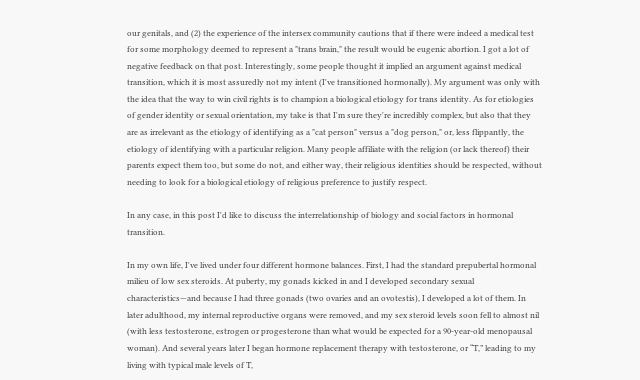our genitals, and (2) the experience of the intersex community cautions that if there were indeed a medical test for some morphology deemed to represent a "trans brain," the result would be eugenic abortion. I got a lot of negative feedback on that post. Interestingly, some people thought it implied an argument against medical transition, which it is most assuredly not my intent (I've transitioned hormonally). My argument was only with the idea that the way to win civil rights is to champion a biological etiology for trans identity. As for etiologies of gender identity or sexual orientation, my take is that I'm sure they're incredibly complex, but also that they are as irrelevant as the etiology of identifying as a "cat person" versus a "dog person," or, less flippantly, the etiology of identifying with a particular religion. Many people affiliate with the religion (or lack thereof) their parents expect them too, but some do not, and either way, their religious identities should be respected, without needing to look for a biological etiology of religious preference to justify respect.

In any case, in this post I'd like to discuss the interrelationship of biology and social factors in hormonal transition.

In my own life, I've lived under four different hormone balances. First, I had the standard prepubertal hormonal milieu of low sex steroids. At puberty, my gonads kicked in and I developed secondary sexual characteristics—and because I had three gonads (two ovaries and an ovotestis), I developed a lot of them. In later adulthood, my internal reproductive organs were removed, and my sex steroid levels soon fell to almost nil (with less testosterone, estrogen or progesterone than what would be expected for a 90-year-old menopausal woman). And several years later I began hormone replacement therapy with testosterone, or “T,” leading to my living with typical male levels of T,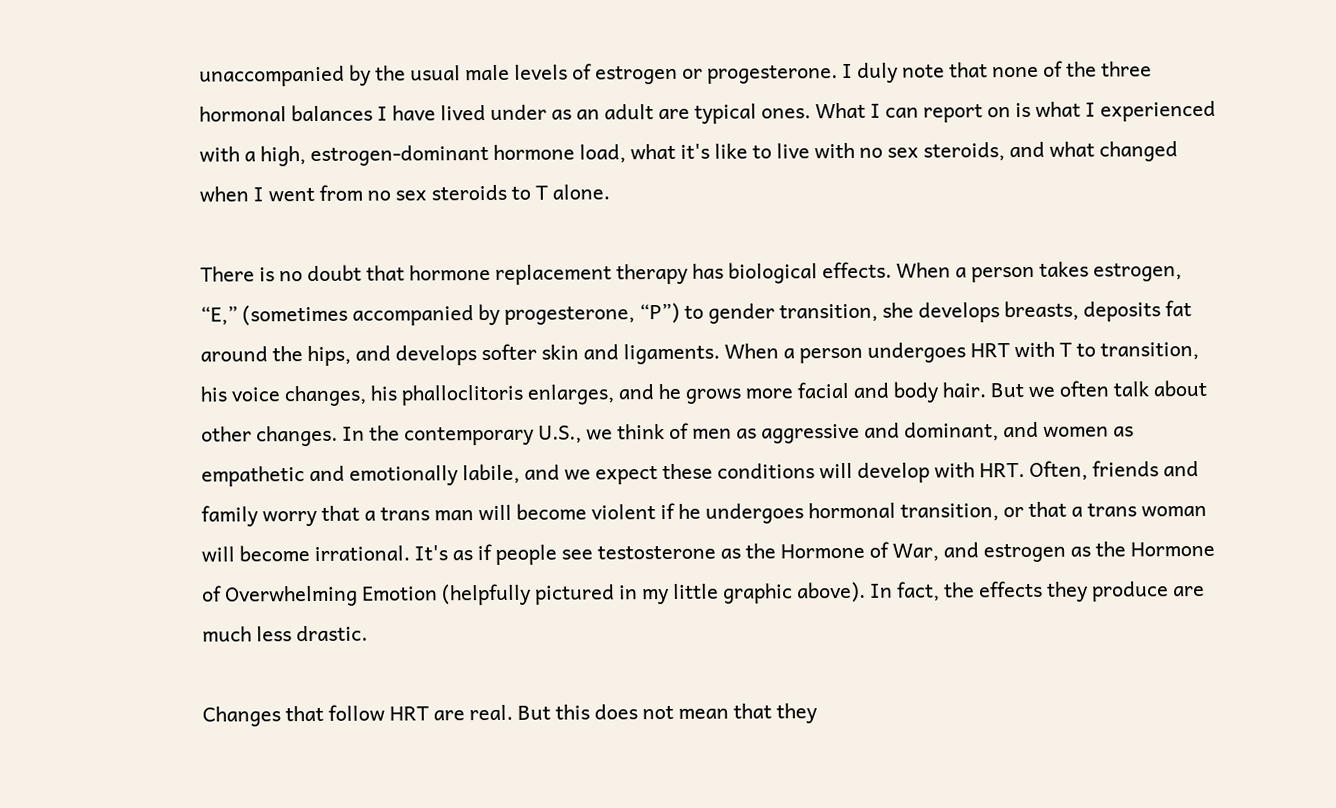unaccompanied by the usual male levels of estrogen or progesterone. I duly note that none of the three hormonal balances I have lived under as an adult are typical ones. What I can report on is what I experienced with a high, estrogen-dominant hormone load, what it's like to live with no sex steroids, and what changed when I went from no sex steroids to T alone.

There is no doubt that hormone replacement therapy has biological effects. When a person takes estrogen, “E,” (sometimes accompanied by progesterone, “P”) to gender transition, she develops breasts, deposits fat around the hips, and develops softer skin and ligaments. When a person undergoes HRT with T to transition, his voice changes, his phalloclitoris enlarges, and he grows more facial and body hair. But we often talk about other changes. In the contemporary U.S., we think of men as aggressive and dominant, and women as empathetic and emotionally labile, and we expect these conditions will develop with HRT. Often, friends and family worry that a trans man will become violent if he undergoes hormonal transition, or that a trans woman will become irrational. It's as if people see testosterone as the Hormone of War, and estrogen as the Hormone of Overwhelming Emotion (helpfully pictured in my little graphic above). In fact, the effects they produce are much less drastic.

Changes that follow HRT are real. But this does not mean that they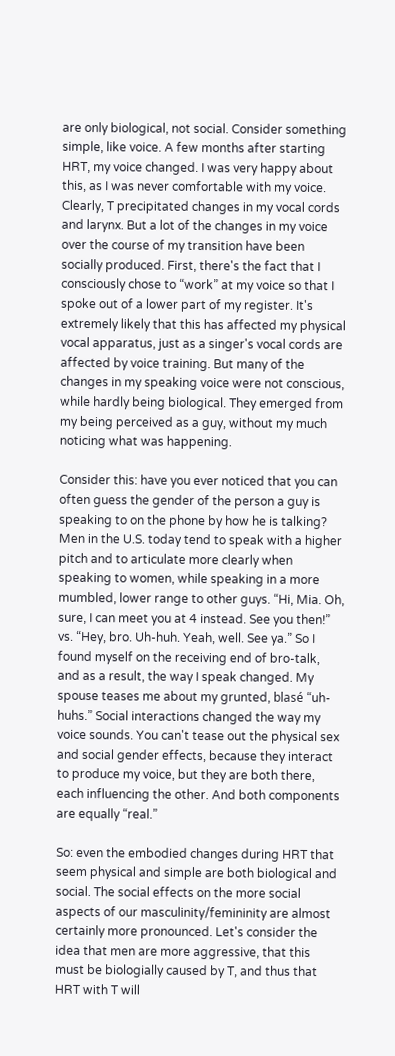are only biological, not social. Consider something simple, like voice. A few months after starting HRT, my voice changed. I was very happy about this, as I was never comfortable with my voice. Clearly, T precipitated changes in my vocal cords and larynx. But a lot of the changes in my voice over the course of my transition have been socially produced. First, there's the fact that I consciously chose to “work” at my voice so that I spoke out of a lower part of my register. It's extremely likely that this has affected my physical vocal apparatus, just as a singer's vocal cords are affected by voice training. But many of the changes in my speaking voice were not conscious, while hardly being biological. They emerged from my being perceived as a guy, without my much noticing what was happening.

Consider this: have you ever noticed that you can often guess the gender of the person a guy is speaking to on the phone by how he is talking? Men in the U.S. today tend to speak with a higher pitch and to articulate more clearly when speaking to women, while speaking in a more mumbled, lower range to other guys. “Hi, Mia. Oh, sure, I can meet you at 4 instead. See you then!” vs. “Hey, bro. Uh-huh. Yeah, well. See ya.” So I found myself on the receiving end of bro-talk, and as a result, the way I speak changed. My spouse teases me about my grunted, blasé “uh-huhs.” Social interactions changed the way my voice sounds. You can't tease out the physical sex and social gender effects, because they interact to produce my voice, but they are both there, each influencing the other. And both components are equally “real.”

So: even the embodied changes during HRT that seem physical and simple are both biological and social. The social effects on the more social aspects of our masculinity/femininity are almost certainly more pronounced. Let's consider the idea that men are more aggressive, that this must be biologially caused by T, and thus that HRT with T will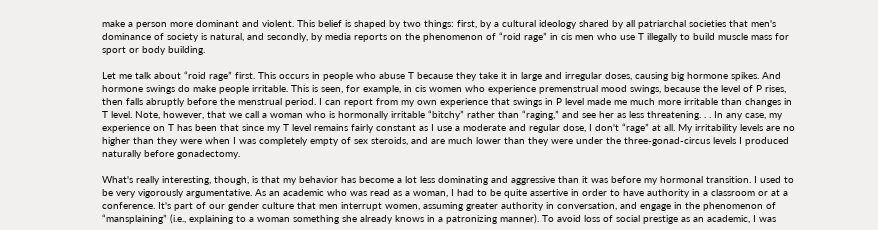make a person more dominant and violent. This belief is shaped by two things: first, by a cultural ideology shared by all patriarchal societies that men's dominance of society is natural, and secondly, by media reports on the phenomenon of “roid rage” in cis men who use T illegally to build muscle mass for sport or body building.

Let me talk about “roid rage” first. This occurs in people who abuse T because they take it in large and irregular doses, causing big hormone spikes. And hormone swings do make people irritable. This is seen, for example, in cis women who experience premenstrual mood swings, because the level of P rises, then falls abruptly before the menstrual period. I can report from my own experience that swings in P level made me much more irritable than changes in T level. Note, however, that we call a woman who is hormonally irritable “bitchy” rather than “raging,” and see her as less threatening. . . In any case, my experience on T has been that since my T level remains fairly constant as I use a moderate and regular dose, I don't “rage” at all. My irritability levels are no higher than they were when I was completely empty of sex steroids, and are much lower than they were under the three-gonad-circus levels I produced naturally before gonadectomy.

What's really interesting, though, is that my behavior has become a lot less dominating and aggressive than it was before my hormonal transition. I used to be very vigorously argumentative. As an academic who was read as a woman, I had to be quite assertive in order to have authority in a classroom or at a conference. It's part of our gender culture that men interrupt women, assuming greater authority in conversation, and engage in the phenomenon of “mansplaining” (i.e., explaining to a woman something she already knows in a patronizing manner). To avoid loss of social prestige as an academic, I was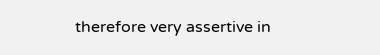therefore very assertive in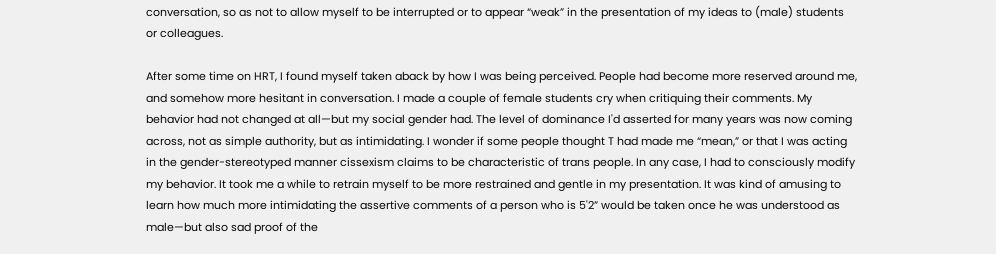conversation, so as not to allow myself to be interrupted or to appear “weak” in the presentation of my ideas to (male) students or colleagues.

After some time on HRT, I found myself taken aback by how I was being perceived. People had become more reserved around me, and somehow more hesitant in conversation. I made a couple of female students cry when critiquing their comments. My behavior had not changed at all—but my social gender had. The level of dominance I'd asserted for many years was now coming across, not as simple authority, but as intimidating. I wonder if some people thought T had made me “mean,” or that I was acting in the gender-stereotyped manner cissexism claims to be characteristic of trans people. In any case, I had to consciously modify my behavior. It took me a while to retrain myself to be more restrained and gentle in my presentation. It was kind of amusing to learn how much more intimidating the assertive comments of a person who is 5'2” would be taken once he was understood as male—but also sad proof of the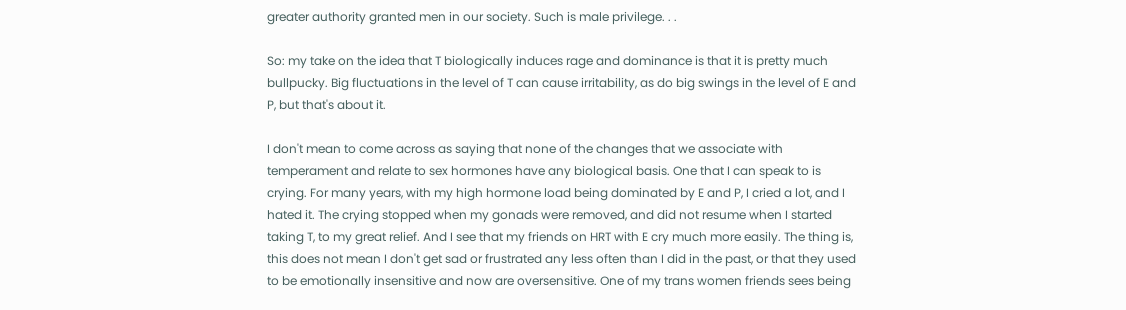greater authority granted men in our society. Such is male privilege. . .

So: my take on the idea that T biologically induces rage and dominance is that it is pretty much bullpucky. Big fluctuations in the level of T can cause irritability, as do big swings in the level of E and P, but that's about it.

I don't mean to come across as saying that none of the changes that we associate with temperament and relate to sex hormones have any biological basis. One that I can speak to is crying. For many years, with my high hormone load being dominated by E and P, I cried a lot, and I hated it. The crying stopped when my gonads were removed, and did not resume when I started taking T, to my great relief. And I see that my friends on HRT with E cry much more easily. The thing is, this does not mean I don't get sad or frustrated any less often than I did in the past, or that they used to be emotionally insensitive and now are oversensitive. One of my trans women friends sees being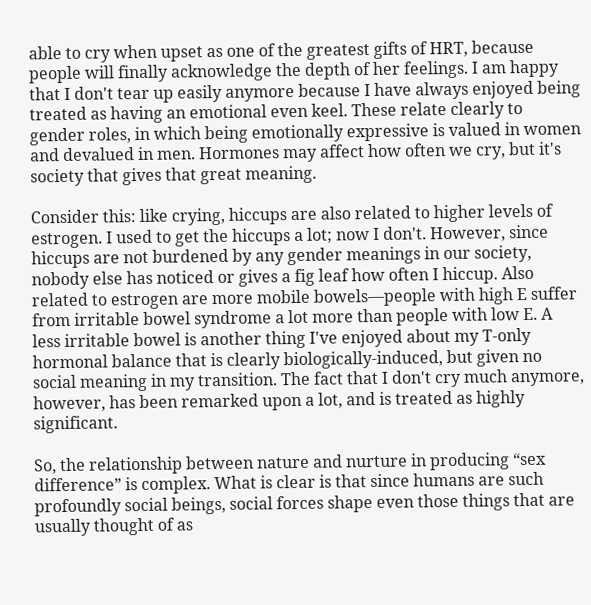able to cry when upset as one of the greatest gifts of HRT, because people will finally acknowledge the depth of her feelings. I am happy that I don't tear up easily anymore because I have always enjoyed being treated as having an emotional even keel. These relate clearly to gender roles, in which being emotionally expressive is valued in women and devalued in men. Hormones may affect how often we cry, but it's society that gives that great meaning.

Consider this: like crying, hiccups are also related to higher levels of estrogen. I used to get the hiccups a lot; now I don't. However, since hiccups are not burdened by any gender meanings in our society, nobody else has noticed or gives a fig leaf how often I hiccup. Also related to estrogen are more mobile bowels—people with high E suffer from irritable bowel syndrome a lot more than people with low E. A less irritable bowel is another thing I've enjoyed about my T-only hormonal balance that is clearly biologically-induced, but given no social meaning in my transition. The fact that I don't cry much anymore, however, has been remarked upon a lot, and is treated as highly significant.

So, the relationship between nature and nurture in producing “sex difference” is complex. What is clear is that since humans are such profoundly social beings, social forces shape even those things that are usually thought of as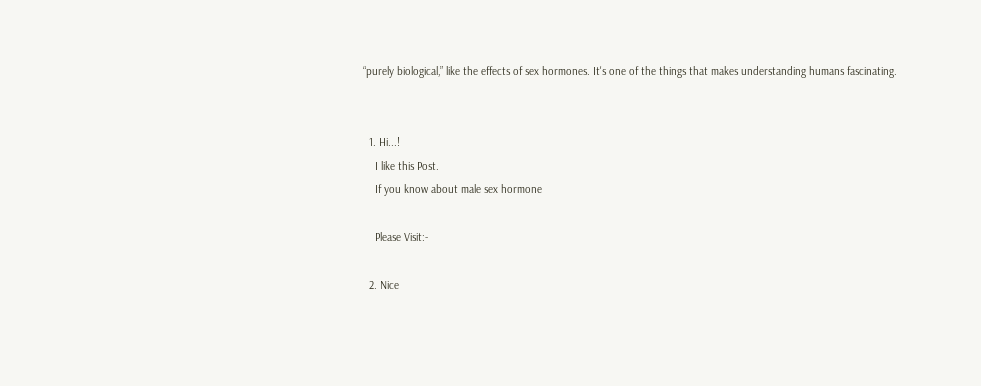“purely biological,” like the effects of sex hormones. It's one of the things that makes understanding humans fascinating.


  1. Hi...!
    I like this Post.
    If you know about male sex hormone

    Please Visit:-

  2. Nice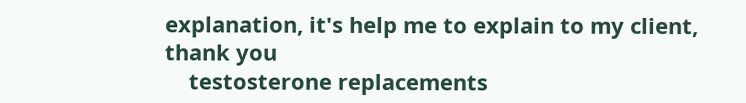explanation, it's help me to explain to my client, thank you
    testosterone replacements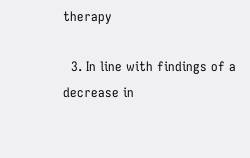therapy

  3. In line with findings of a decrease in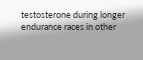testosterone during longer endurance races in other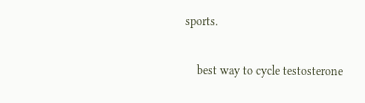sports.

    best way to cycle testosterone